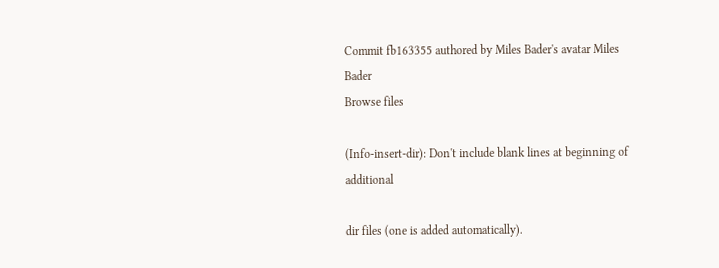Commit fb163355 authored by Miles Bader's avatar Miles Bader
Browse files

(Info-insert-dir): Don't include blank lines at beginning of additional

dir files (one is added automatically).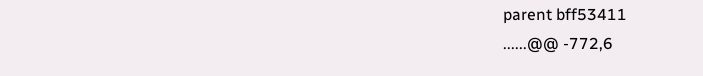parent bff53411
......@@ -772,6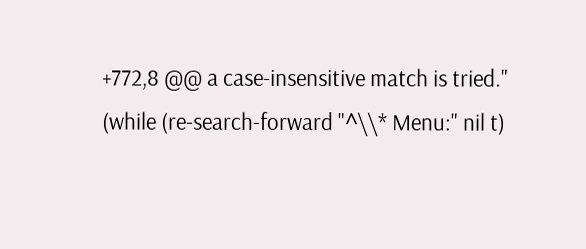+772,8 @@ a case-insensitive match is tried."
(while (re-search-forward "^\\* Menu:" nil t)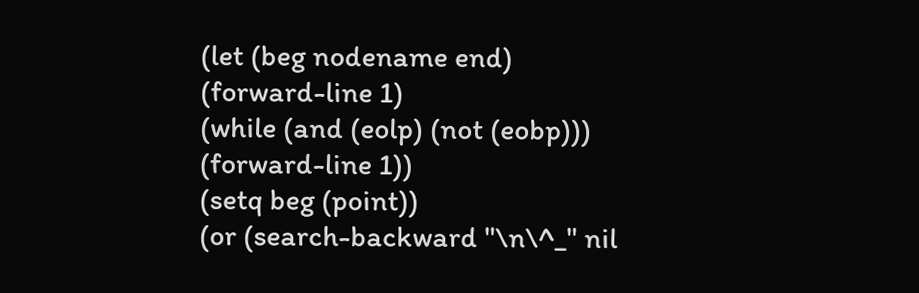(let (beg nodename end)
(forward-line 1)
(while (and (eolp) (not (eobp)))
(forward-line 1))
(setq beg (point))
(or (search-backward "\n\^_" nil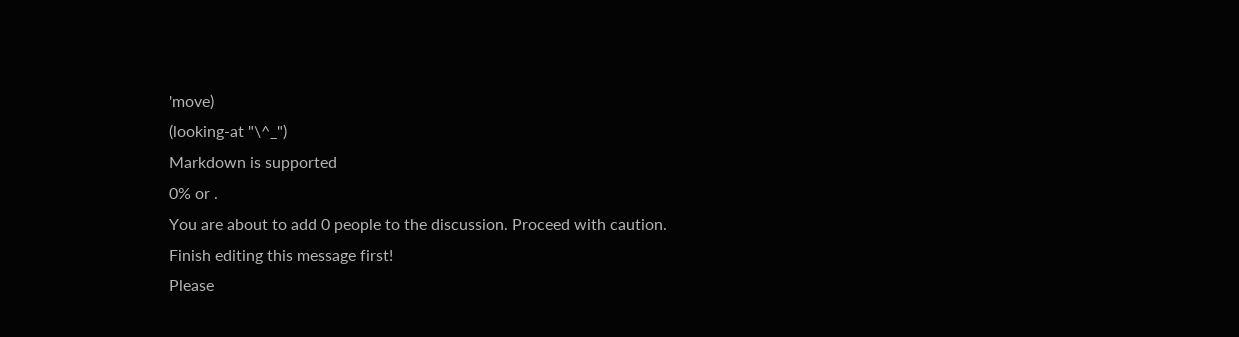'move)
(looking-at "\^_")
Markdown is supported
0% or .
You are about to add 0 people to the discussion. Proceed with caution.
Finish editing this message first!
Please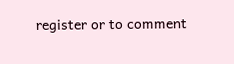register or to comment